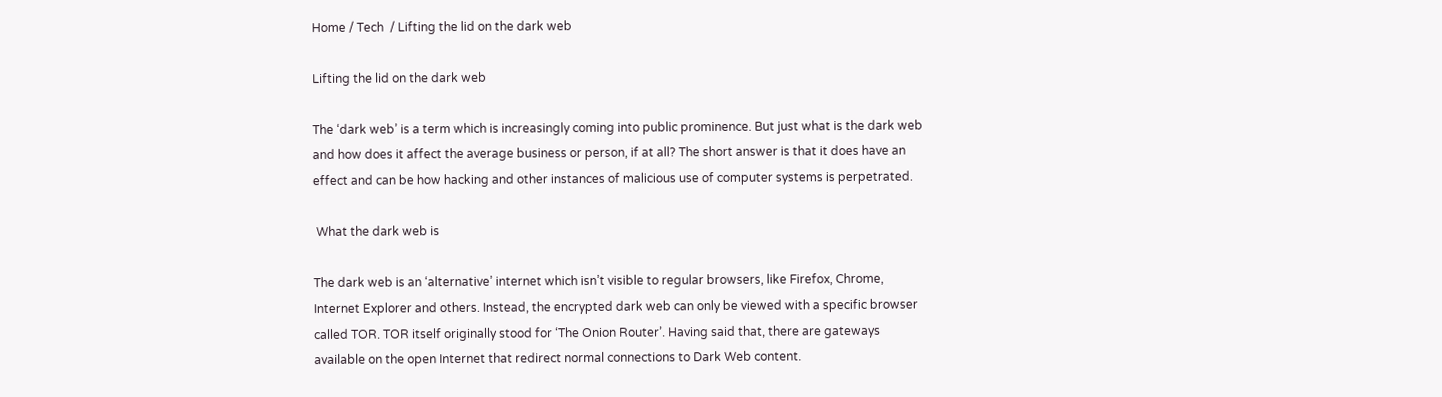Home / Tech  / Lifting the lid on the dark web

Lifting the lid on the dark web

The ‘dark web’ is a term which is increasingly coming into public prominence. But just what is the dark web and how does it affect the average business or person, if at all? The short answer is that it does have an effect and can be how hacking and other instances of malicious use of computer systems is perpetrated.

 What the dark web is

The dark web is an ‘alternative’ internet which isn’t visible to regular browsers, like Firefox, Chrome, Internet Explorer and others. Instead, the encrypted dark web can only be viewed with a specific browser called TOR. TOR itself originally stood for ‘The Onion Router’. Having said that, there are gateways available on the open Internet that redirect normal connections to Dark Web content.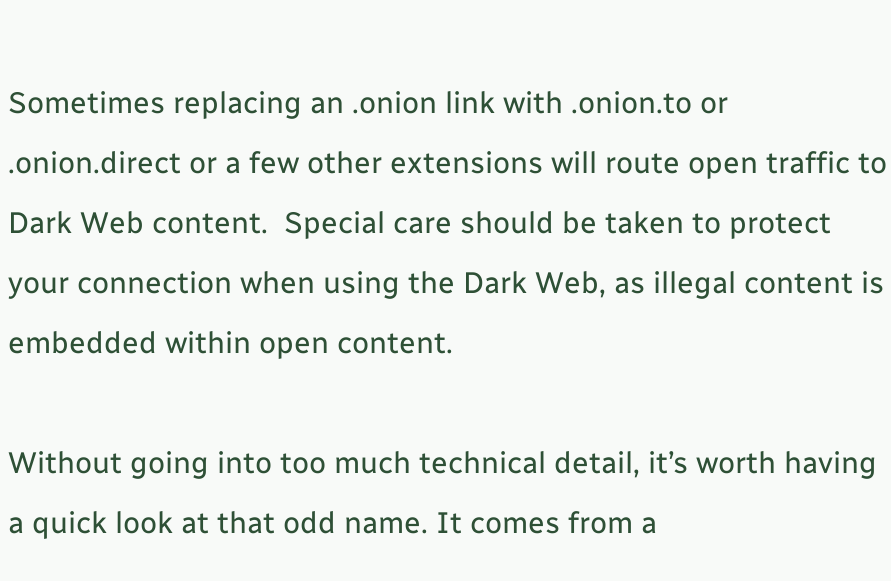Sometimes replacing an .onion link with .onion.to or .onion.direct or a few other extensions will route open traffic to Dark Web content.  Special care should be taken to protect your connection when using the Dark Web, as illegal content is embedded within open content.

Without going into too much technical detail, it’s worth having a quick look at that odd name. It comes from a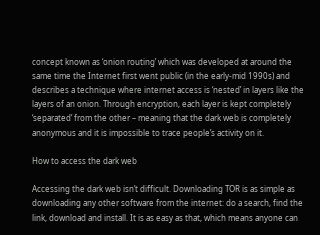concept known as ‘onion routing’ which was developed at around the same time the Internet first went public (in the early-mid 1990s) and describes a technique where internet access is ‘nested’ in layers like the layers of an onion. Through encryption, each layer is kept completely ‘separated’ from the other – meaning that the dark web is completely anonymous and it is impossible to trace people’s activity on it.

How to access the dark web

Accessing the dark web isn’t difficult. Downloading TOR is as simple as downloading any other software from the internet: do a search, find the link, download and install. It is as easy as that, which means anyone can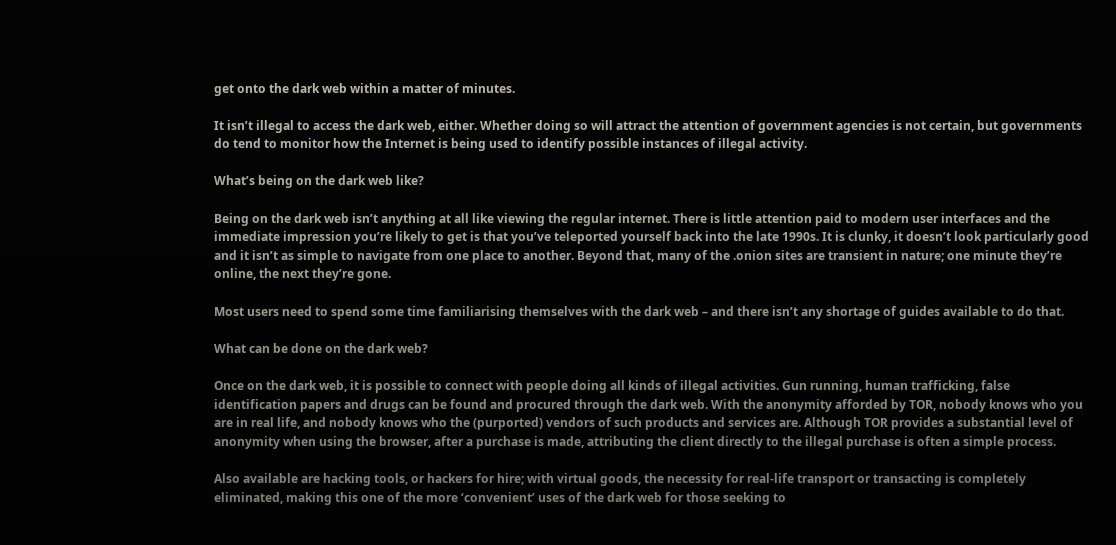get onto the dark web within a matter of minutes.

It isn’t illegal to access the dark web, either. Whether doing so will attract the attention of government agencies is not certain, but governments do tend to monitor how the Internet is being used to identify possible instances of illegal activity.

What’s being on the dark web like?

Being on the dark web isn’t anything at all like viewing the regular internet. There is little attention paid to modern user interfaces and the immediate impression you’re likely to get is that you’ve teleported yourself back into the late 1990s. It is clunky, it doesn’t look particularly good and it isn’t as simple to navigate from one place to another. Beyond that, many of the .onion sites are transient in nature; one minute they’re online, the next they’re gone.

Most users need to spend some time familiarising themselves with the dark web – and there isn’t any shortage of guides available to do that.

What can be done on the dark web?

Once on the dark web, it is possible to connect with people doing all kinds of illegal activities. Gun running, human trafficking, false identification papers and drugs can be found and procured through the dark web. With the anonymity afforded by TOR, nobody knows who you are in real life, and nobody knows who the (purported) vendors of such products and services are. Although TOR provides a substantial level of anonymity when using the browser, after a purchase is made, attributing the client directly to the illegal purchase is often a simple process.

Also available are hacking tools, or hackers for hire; with virtual goods, the necessity for real-life transport or transacting is completely eliminated, making this one of the more ‘convenient’ uses of the dark web for those seeking to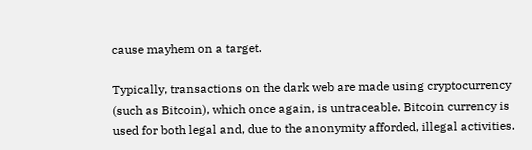cause mayhem on a target.

Typically, transactions on the dark web are made using cryptocurrency (such as Bitcoin), which once again, is untraceable. Bitcoin currency is used for both legal and, due to the anonymity afforded, illegal activities.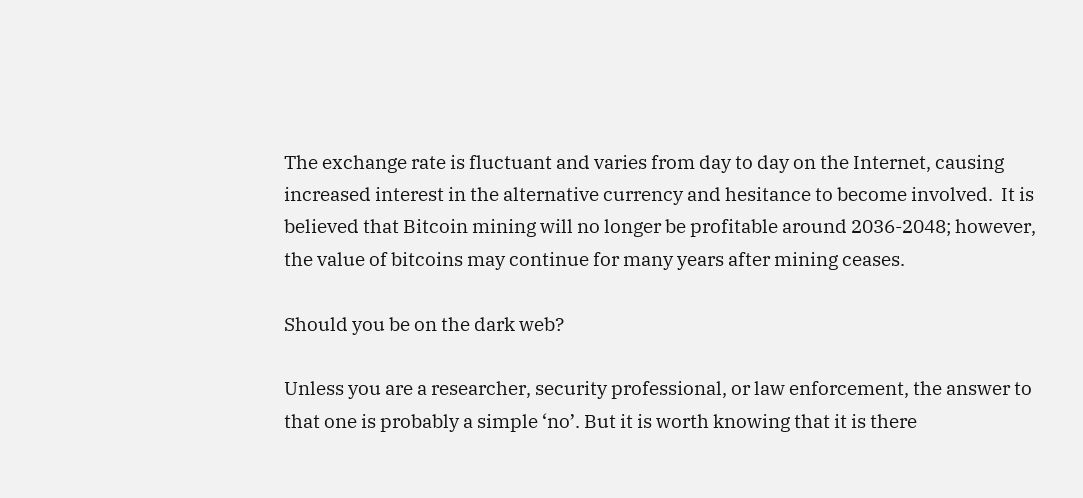The exchange rate is fluctuant and varies from day to day on the Internet, causing increased interest in the alternative currency and hesitance to become involved.  It is believed that Bitcoin mining will no longer be profitable around 2036-2048; however, the value of bitcoins may continue for many years after mining ceases.

Should you be on the dark web?

Unless you are a researcher, security professional, or law enforcement, the answer to that one is probably a simple ‘no’. But it is worth knowing that it is there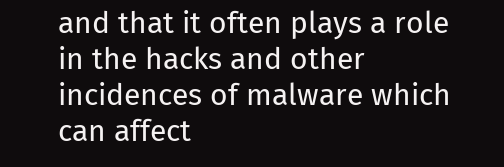and that it often plays a role in the hacks and other incidences of malware which can affect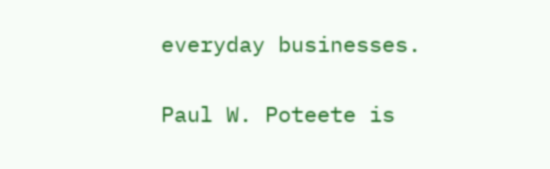everyday businesses.

Paul W. Poteete is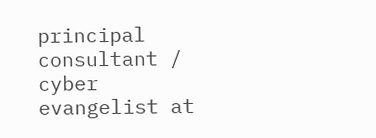principal consultant / cyber evangelist at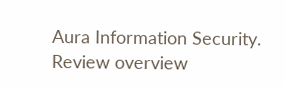Aura Information Security.
Review overview